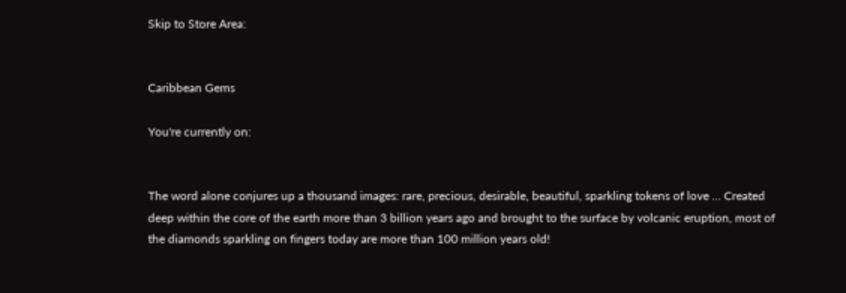Skip to Store Area:


Caribbean Gems

You're currently on:


The word alone conjures up a thousand images: rare, precious, desirable, beautiful, sparkling tokens of love ... Created deep within the core of the earth more than 3 billion years ago and brought to the surface by volcanic eruption, most of the diamonds sparkling on fingers today are more than 100 million years old!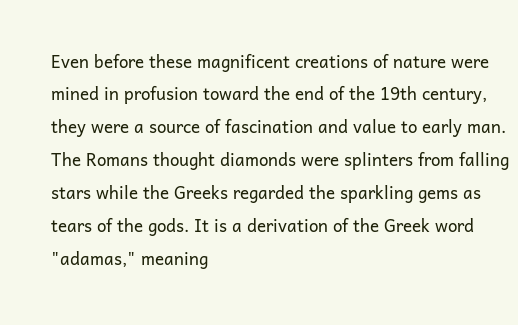Even before these magnificent creations of nature were mined in profusion toward the end of the 19th century, they were a source of fascination and value to early man. The Romans thought diamonds were splinters from falling stars while the Greeks regarded the sparkling gems as tears of the gods. It is a derivation of the Greek word "adamas," meaning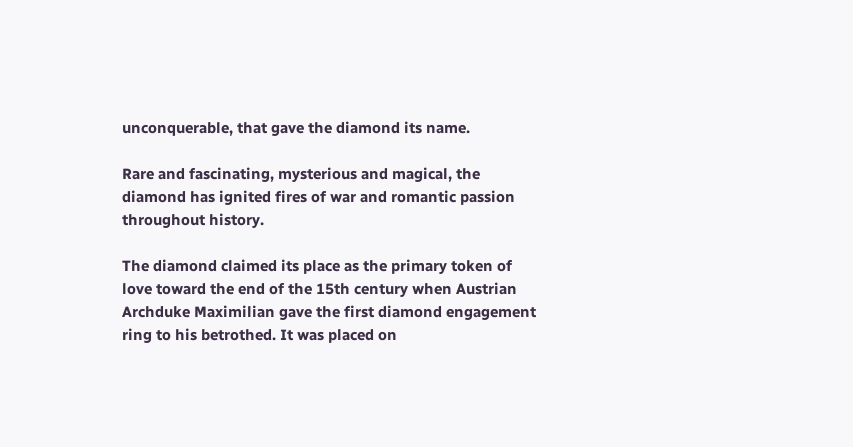unconquerable, that gave the diamond its name.

Rare and fascinating, mysterious and magical, the diamond has ignited fires of war and romantic passion throughout history.

The diamond claimed its place as the primary token of love toward the end of the 15th century when Austrian Archduke Maximilian gave the first diamond engagement ring to his betrothed. It was placed on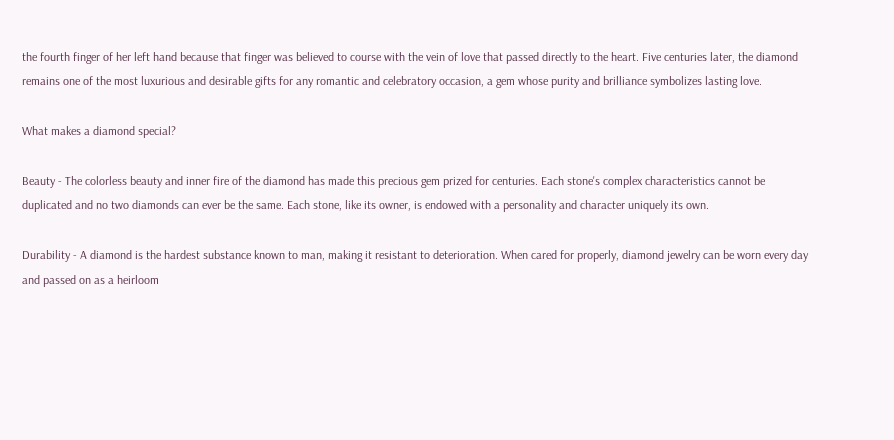the fourth finger of her left hand because that finger was believed to course with the vein of love that passed directly to the heart. Five centuries later, the diamond remains one of the most luxurious and desirable gifts for any romantic and celebratory occasion, a gem whose purity and brilliance symbolizes lasting love.

What makes a diamond special?

Beauty - The colorless beauty and inner fire of the diamond has made this precious gem prized for centuries. Each stone's complex characteristics cannot be duplicated and no two diamonds can ever be the same. Each stone, like its owner, is endowed with a personality and character uniquely its own.

Durability - A diamond is the hardest substance known to man, making it resistant to deterioration. When cared for properly, diamond jewelry can be worn every day and passed on as a heirloom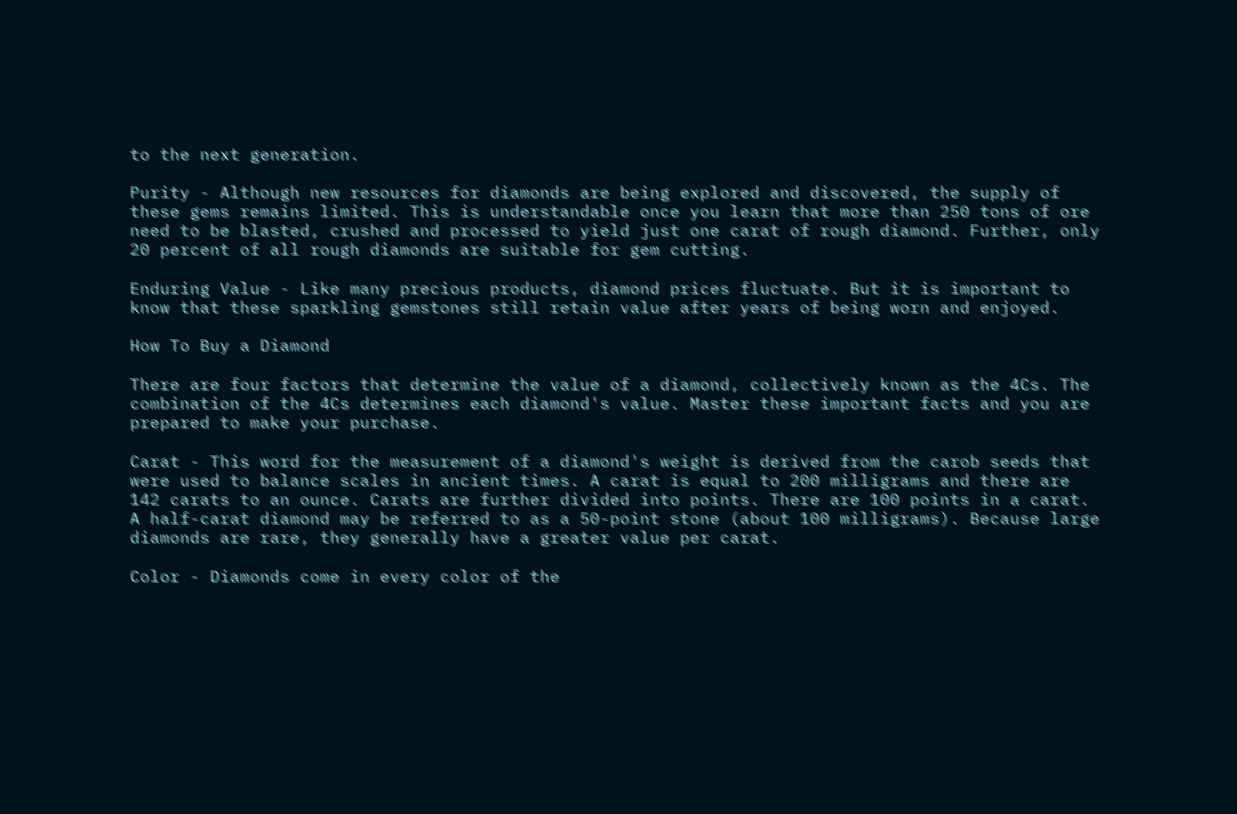to the next generation.

Purity - Although new resources for diamonds are being explored and discovered, the supply of these gems remains limited. This is understandable once you learn that more than 250 tons of ore need to be blasted, crushed and processed to yield just one carat of rough diamond. Further, only 20 percent of all rough diamonds are suitable for gem cutting.

Enduring Value - Like many precious products, diamond prices fluctuate. But it is important to know that these sparkling gemstones still retain value after years of being worn and enjoyed.

How To Buy a Diamond

There are four factors that determine the value of a diamond, collectively known as the 4Cs. The combination of the 4Cs determines each diamond's value. Master these important facts and you are prepared to make your purchase.

Carat - This word for the measurement of a diamond's weight is derived from the carob seeds that were used to balance scales in ancient times. A carat is equal to 200 milligrams and there are 142 carats to an ounce. Carats are further divided into points. There are 100 points in a carat. A half-carat diamond may be referred to as a 50-point stone (about 100 milligrams). Because large diamonds are rare, they generally have a greater value per carat.

Color - Diamonds come in every color of the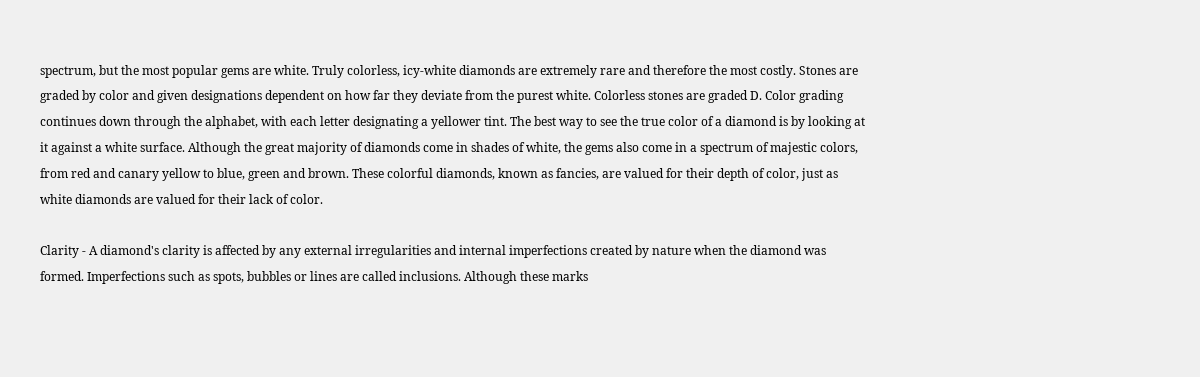spectrum, but the most popular gems are white. Truly colorless, icy-white diamonds are extremely rare and therefore the most costly. Stones are graded by color and given designations dependent on how far they deviate from the purest white. Colorless stones are graded D. Color grading continues down through the alphabet, with each letter designating a yellower tint. The best way to see the true color of a diamond is by looking at it against a white surface. Although the great majority of diamonds come in shades of white, the gems also come in a spectrum of majestic colors, from red and canary yellow to blue, green and brown. These colorful diamonds, known as fancies, are valued for their depth of color, just as white diamonds are valued for their lack of color.

Clarity - A diamond's clarity is affected by any external irregularities and internal imperfections created by nature when the diamond was formed. Imperfections such as spots, bubbles or lines are called inclusions. Although these marks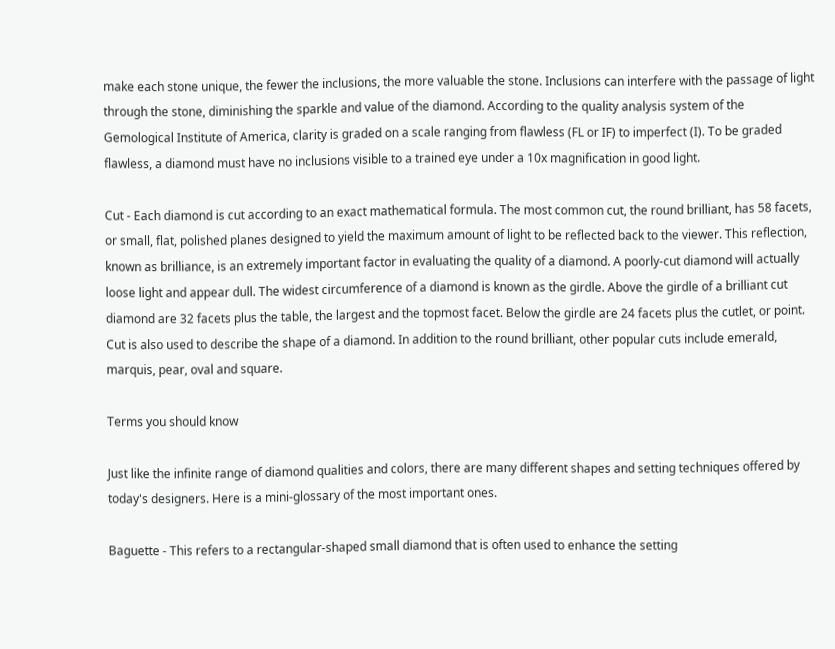make each stone unique, the fewer the inclusions, the more valuable the stone. Inclusions can interfere with the passage of light through the stone, diminishing the sparkle and value of the diamond. According to the quality analysis system of the Gemological Institute of America, clarity is graded on a scale ranging from flawless (FL or IF) to imperfect (I). To be graded flawless, a diamond must have no inclusions visible to a trained eye under a 10x magnification in good light.

Cut - Each diamond is cut according to an exact mathematical formula. The most common cut, the round brilliant, has 58 facets, or small, flat, polished planes designed to yield the maximum amount of light to be reflected back to the viewer. This reflection, known as brilliance, is an extremely important factor in evaluating the quality of a diamond. A poorly-cut diamond will actually loose light and appear dull. The widest circumference of a diamond is known as the girdle. Above the girdle of a brilliant cut diamond are 32 facets plus the table, the largest and the topmost facet. Below the girdle are 24 facets plus the cutlet, or point. Cut is also used to describe the shape of a diamond. In addition to the round brilliant, other popular cuts include emerald, marquis, pear, oval and square.

Terms you should know

Just like the infinite range of diamond qualities and colors, there are many different shapes and setting techniques offered by today's designers. Here is a mini-glossary of the most important ones.

Baguette - This refers to a rectangular-shaped small diamond that is often used to enhance the setting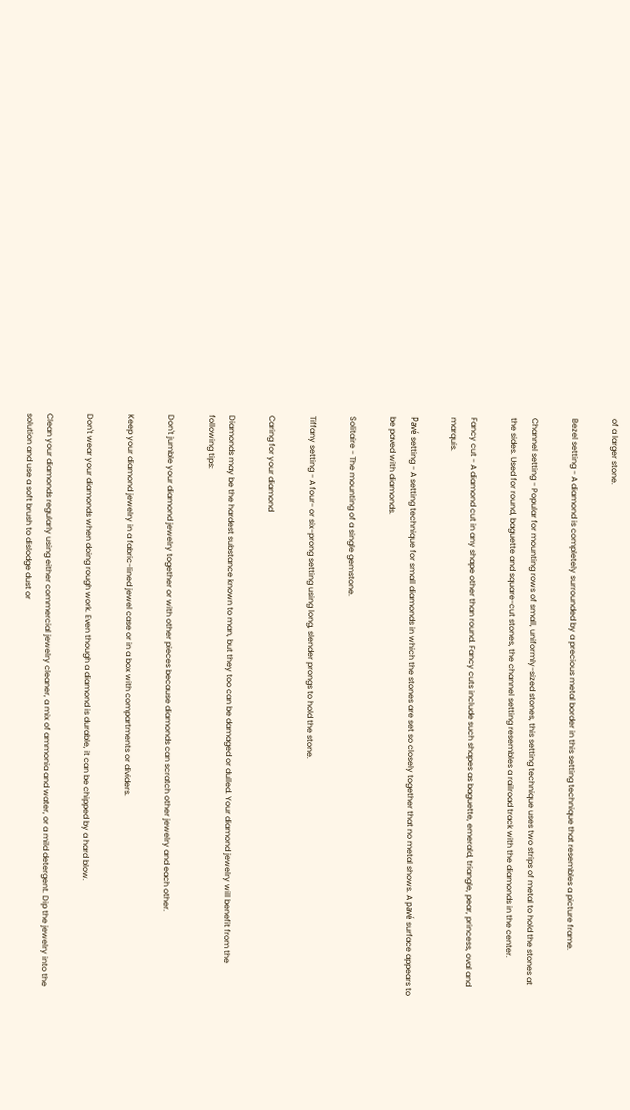of a larger stone.

Bezel setting - A diamond is completely surrounded by a precious metal border in this setting technique that resembles a picture frame.

Channel setting - Popular for mounting rows of small, uniformly-sized stones, this setting technique uses two strips of metal to hold the stones at the sides. Used for round, baguette and square-cut stones, the channel setting resembles a railroad track with the diamonds in the center.

Fancy cut - A diamond cut in any shape other than round. Fancy cuts include such shapes as baguette, emerald, triangle, pear, princess, oval and marquis.

Pavé setting - A setting technique for small diamonds in which the stones are set so closely together that no metal shows. A pavé surface appears to be paved with diamonds.

Solitaire - The mounting of a single gemstone.

Tiffany setting - A four- or six-prong setting using long, slender prongs to hold the stone.

Caring for your diamond

Diamonds may be the hardest substance known to man, but they too can be damaged or dulled. Your diamond jewelry will benefit from the following tips:

Don't jumble your diamond jewelry together or with other pieces because diamonds can scratch other jewelry and each other.

Keep your diamond jewelry in a fabric-lined jewel case or in a box with compartments or dividers.

Don't wear your diamonds when doing rough work. Even though a diamond is durable, it can be chipped by a hard blow.

Clean your diamonds regularly using either commercial jewelry cleaner, a mix of ammonia and water, or a mild detergent. Dip the jewelry into the solution and use a soft brush to dislodge dust or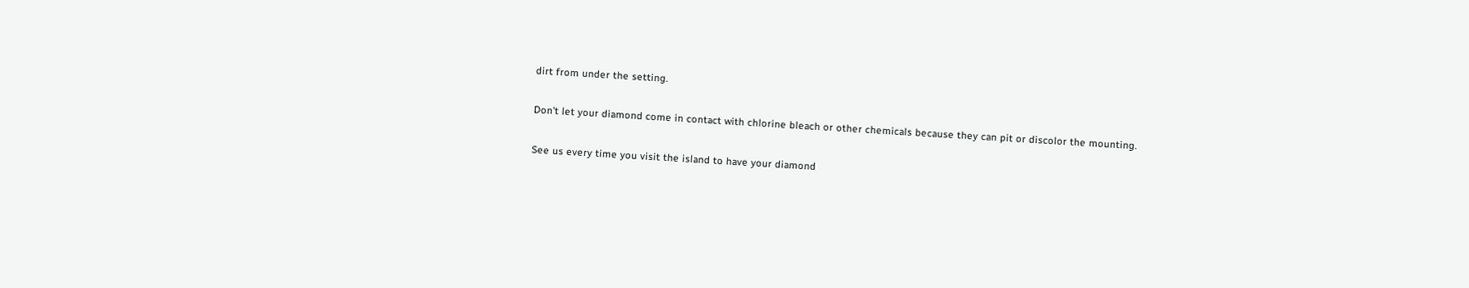dirt from under the setting.

Don't let your diamond come in contact with chlorine bleach or other chemicals because they can pit or discolor the mounting.

See us every time you visit the island to have your diamond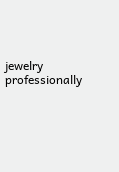jewelry professionally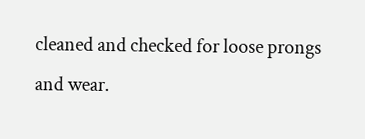cleaned and checked for loose prongs and wear.